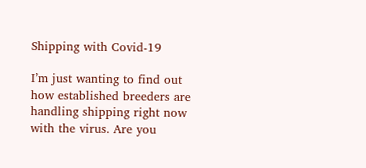Shipping with Covid-19

I’m just wanting to find out how established breeders are handling shipping right now with the virus. Are you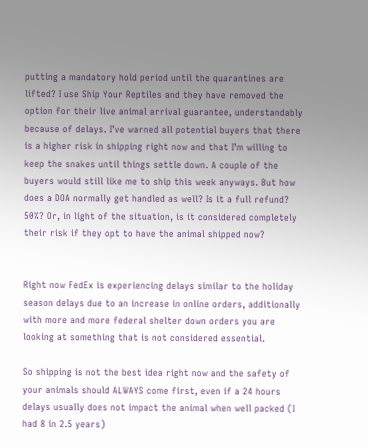putting a mandatory hold period until the quarantines are lifted? I use Ship Your Reptiles and they have removed the option for their live animal arrival guarantee, understandably because of delays. I’ve warned all potential buyers that there is a higher risk in shipping right now and that I’m willing to keep the snakes until things settle down. A couple of the buyers would still like me to ship this week anyways. But how does a DOA normally get handled as well? Is it a full refund? 50%? Or, in light of the situation, is it considered completely their risk if they opt to have the animal shipped now?


Right now FedEx is experiencing delays similar to the holiday season delays due to an increase in online orders, additionally with more and more federal shelter down orders you are looking at something that is not considered essential.

So shipping is not the best idea right now and the safety of your animals should ALWAYS come first, even if a 24 hours delays usually does not impact the animal when well packed (I had 8 in 2.5 years)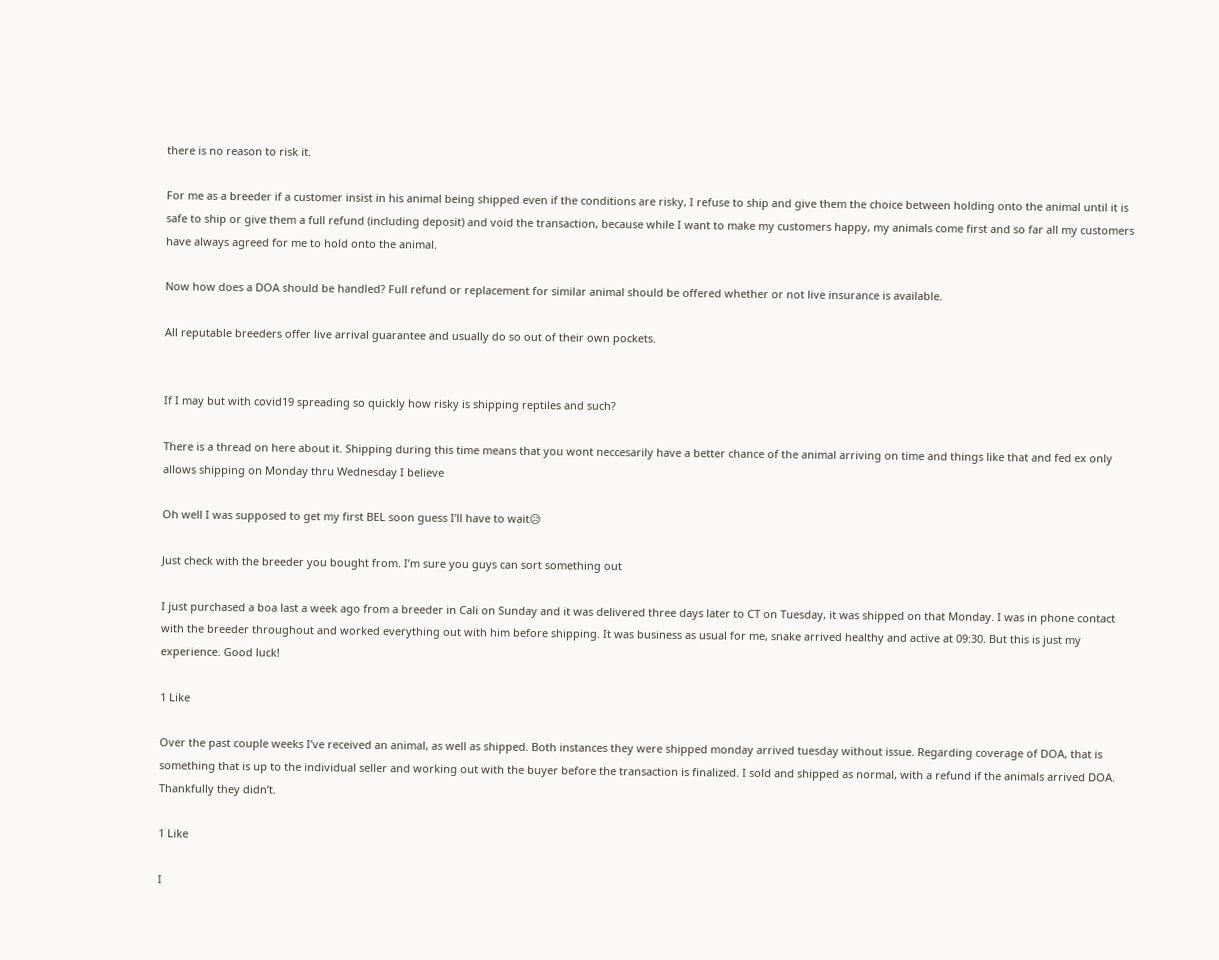there is no reason to risk it.

For me as a breeder if a customer insist in his animal being shipped even if the conditions are risky, I refuse to ship and give them the choice between holding onto the animal until it is safe to ship or give them a full refund (including deposit) and void the transaction, because while I want to make my customers happy, my animals come first and so far all my customers have always agreed for me to hold onto the animal.

Now how does a DOA should be handled? Full refund or replacement for similar animal should be offered whether or not live insurance is available.

All reputable breeders offer live arrival guarantee and usually do so out of their own pockets.


If I may but with covid19 spreading so quickly how risky is shipping reptiles and such?

There is a thread on here about it. Shipping during this time means that you wont neccesarily have a better chance of the animal arriving on time and things like that and fed ex only allows shipping on Monday thru Wednesday I believe

Oh well I was supposed to get my first BEL soon guess I’ll have to wait😥

Just check with the breeder you bought from. I’m sure you guys can sort something out

I just purchased a boa last a week ago from a breeder in Cali on Sunday and it was delivered three days later to CT on Tuesday, it was shipped on that Monday. I was in phone contact with the breeder throughout and worked everything out with him before shipping. It was business as usual for me, snake arrived healthy and active at 09:30. But this is just my experience. Good luck!

1 Like

Over the past couple weeks I’ve received an animal, as well as shipped. Both instances they were shipped monday arrived tuesday without issue. Regarding coverage of DOA, that is something that is up to the individual seller and working out with the buyer before the transaction is finalized. I sold and shipped as normal, with a refund if the animals arrived DOA. Thankfully they didn’t.

1 Like

I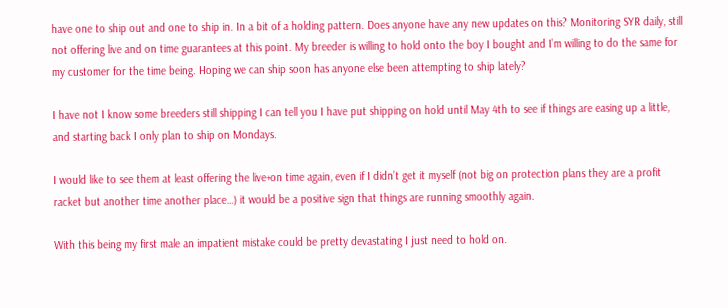have one to ship out and one to ship in. In a bit of a holding pattern. Does anyone have any new updates on this? Monitoring SYR daily, still not offering live and on time guarantees at this point. My breeder is willing to hold onto the boy I bought and I’m willing to do the same for my customer for the time being. Hoping we can ship soon has anyone else been attempting to ship lately?

I have not I know some breeders still shipping I can tell you I have put shipping on hold until May 4th to see if things are easing up a little, and starting back I only plan to ship on Mondays.

I would like to see them at least offering the live+on time again, even if I didn’t get it myself (not big on protection plans they are a profit racket but another time another place…) it would be a positive sign that things are running smoothly again.

With this being my first male an impatient mistake could be pretty devastating I just need to hold on.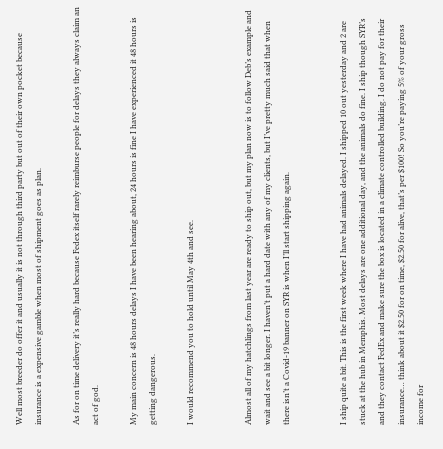Well most breeder do offer it and usually it is not through third party but out of their own pocket because insurance is a expensive gamble when most of shipment goes as plan.

As for on time delivery it’s really hard because Fedex itself rarely reimburse people for delays they always claim an act of god.

My main concern is 48 hours delays I have been hearing about, 24 hours is fine I have experienced it 48 hours is getting dangerous.

I would recommend you to hold until May 4th and see.


Almost all of my hatchlings from last year are ready to ship out, but my plan now is to follow Deb’s example and wait and see a bit longer. I haven’t put a hard date with any of my clients, but I’ve pretty much said that when there isn’t a Covid-19 banner on SYR is when I’ll start shipping again.


I ship quite a bit. This is the first week where I have had animals delayed. I shipped 10 out yesterday and 2 are stuck at the hub in Memphis. Most delays are one additional day, and the animals do fine. I ship though SYR’s and they contact FedEx and make sure the box is located in a climate controlled building. I do not pay for their insurance… think about it $2.50 for on time, $2.50 for alive, that’s per $100! So you’re paying 5% of your gross income for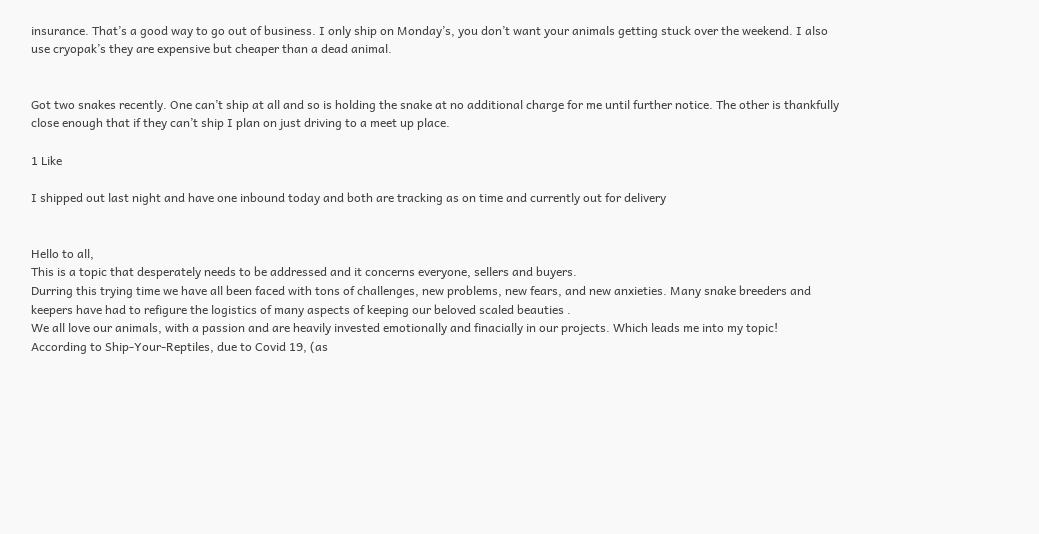insurance. That’s a good way to go out of business. I only ship on Monday’s, you don’t want your animals getting stuck over the weekend. I also use cryopak’s they are expensive but cheaper than a dead animal.


Got two snakes recently. One can’t ship at all and so is holding the snake at no additional charge for me until further notice. The other is thankfully close enough that if they can’t ship I plan on just driving to a meet up place.

1 Like

I shipped out last night and have one inbound today and both are tracking as on time and currently out for delivery


Hello to all,
This is a topic that desperately needs to be addressed and it concerns everyone, sellers and buyers.
Durring this trying time we have all been faced with tons of challenges, new problems, new fears, and new anxieties. Many snake breeders and keepers have had to refigure the logistics of many aspects of keeping our beloved scaled beauties .
We all love our animals, with a passion and are heavily invested emotionally and finacially in our projects. Which leads me into my topic!
According to Ship-Your-Reptiles, due to Covid 19, (as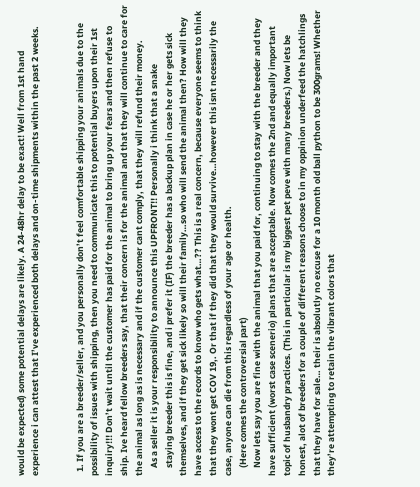would be expected) some potential delays are likely. A 24-48hr delay to be exact! Well from 1st hand experience i can attest that I’ve experienced both delays and on-time shipments within the past 2 weeks.


  1. If you are a breeder/seller, and you personally don’t feel comfortable shipping your animals due to the possibility of issues with shipping, then you need to communicate this to potential buyers upon their 1st inquiry!!! Don’t wait until the customer has paid for the animal to bring up your fears and then refuse to ship. Ive heard fellow breeders say, that their concern is for the animal and that they will continue to care for the animal as long as is necessary and if the customer cant comply, that they will refund their money.
    As a seller it is your responsibility to announce this UPFRONT!! Personally i think that a snake
    staying breeder this is fine, and i prefer it (IF) the breeder has a backup plan in case he or her gets sick themselves, and if they get sick likely so will their family…so who will send the animal then? How will they have access to the records to know who gets what…?? This is a real concern, because everyone seems to think that they wont get COV 19,. Or that if they did that they would survive…however this isnt necessarily the case, anyone can die from this regardless of your age or health.
    (Here comes the controversial part)
    Now lets say you are fine with the animal that you paid for, continuing to stay with the breeder and they have sufficient (worst case scenerio) plans that are acceptable. Now comes the 2nd and equally important topic of husbandry practices. (This in particular is my biggest pet peve with many breeders.) Now lets be honest, alot of breeders for a couple of different reasons choose to in my oppinion underfeed the hatchlings that they have for sale… their is absolutly no excuse for a 10 month old ball python to be 300grams! Whether they’re attempting to retain the vibrant colors that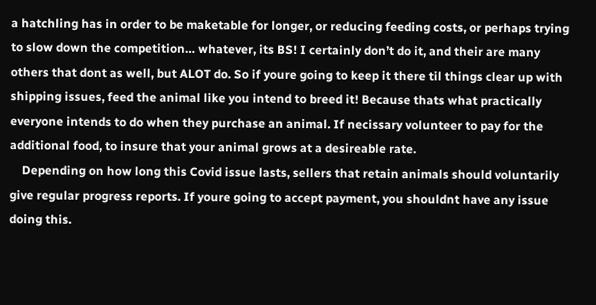a hatchling has in order to be maketable for longer, or reducing feeding costs, or perhaps trying to slow down the competition… whatever, its BS! I certainly don’t do it, and their are many others that dont as well, but ALOT do. So if youre going to keep it there til things clear up with shipping issues, feed the animal like you intend to breed it! Because thats what practically everyone intends to do when they purchase an animal. If necissary volunteer to pay for the additional food, to insure that your animal grows at a desireable rate.
    Depending on how long this Covid issue lasts, sellers that retain animals should voluntarily give regular progress reports. If youre going to accept payment, you shouldnt have any issue doing this.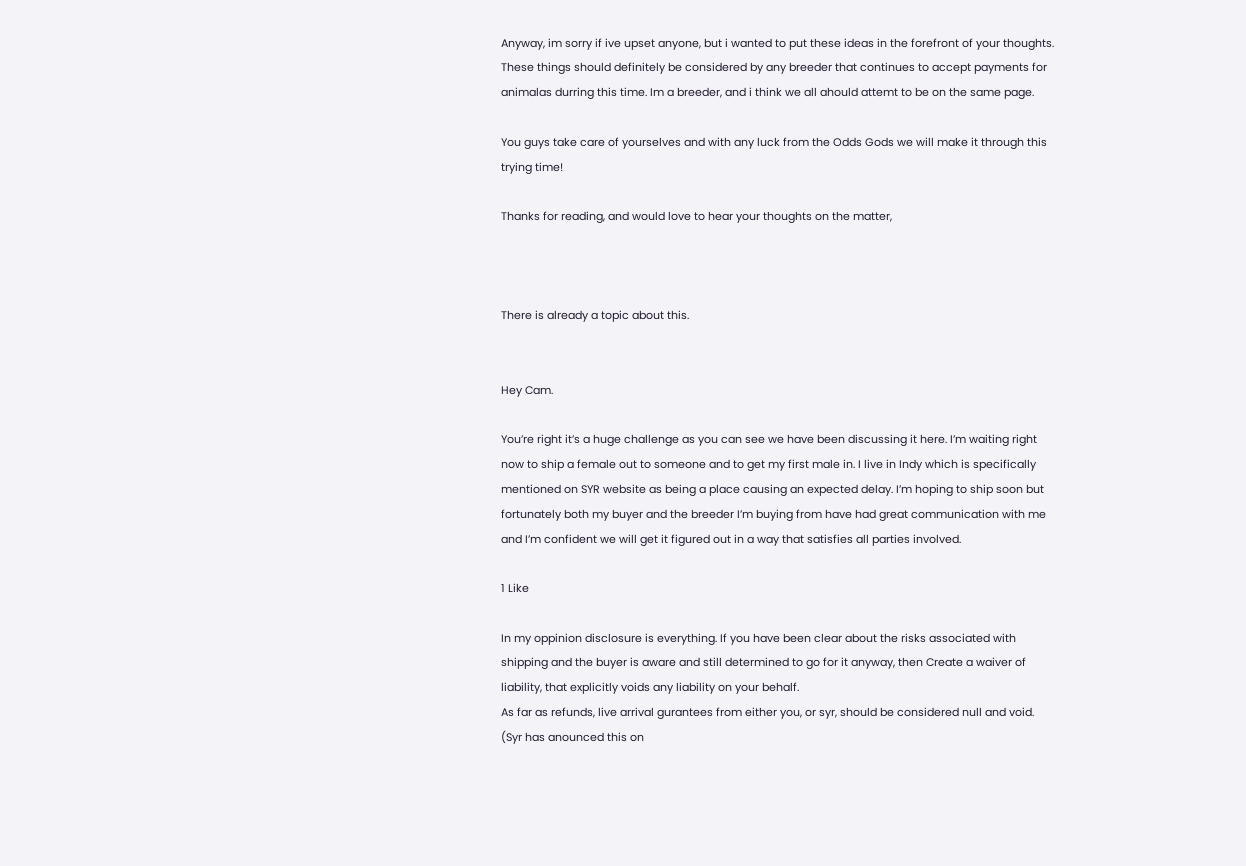Anyway, im sorry if ive upset anyone, but i wanted to put these ideas in the forefront of your thoughts. These things should definitely be considered by any breeder that continues to accept payments for animalas durring this time. Im a breeder, and i think we all ahould attemt to be on the same page.

You guys take care of yourselves and with any luck from the Odds Gods we will make it through this trying time!

Thanks for reading, and would love to hear your thoughts on the matter,



There is already a topic about this.


Hey Cam.

You’re right it’s a huge challenge as you can see we have been discussing it here. I’m waiting right now to ship a female out to someone and to get my first male in. I live in Indy which is specifically mentioned on SYR website as being a place causing an expected delay. I’m hoping to ship soon but fortunately both my buyer and the breeder I’m buying from have had great communication with me and I’m confident we will get it figured out in a way that satisfies all parties involved.

1 Like

In my oppinion disclosure is everything. If you have been clear about the risks associated with shipping and the buyer is aware and still determined to go for it anyway, then Create a waiver of liability, that explicitly voids any liability on your behalf.
As far as refunds, live arrival gurantees from either you, or syr, should be considered null and void. (Syr has anounced this on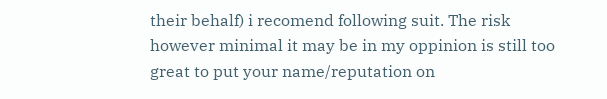their behalf) i recomend following suit. The risk however minimal it may be in my oppinion is still too great to put your name/reputation on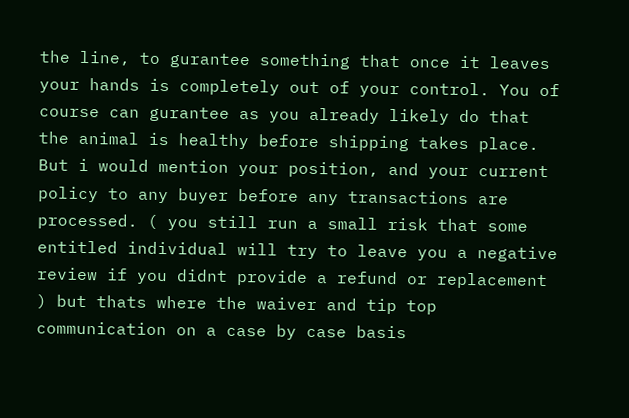the line, to gurantee something that once it leaves your hands is completely out of your control. You of course can gurantee as you already likely do that the animal is healthy before shipping takes place. But i would mention your position, and your current policy to any buyer before any transactions are processed. ( you still run a small risk that some entitled individual will try to leave you a negative review if you didnt provide a refund or replacement ) but thats where the waiver and tip top communication on a case by case basis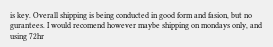is key. Overall shipping is being conducted in good form and fasion, but no gurantees. I would recomend however maybe shipping on mondays only, and using 72hr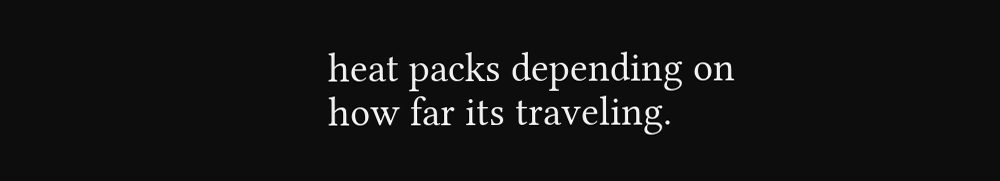heat packs depending on how far its traveling.